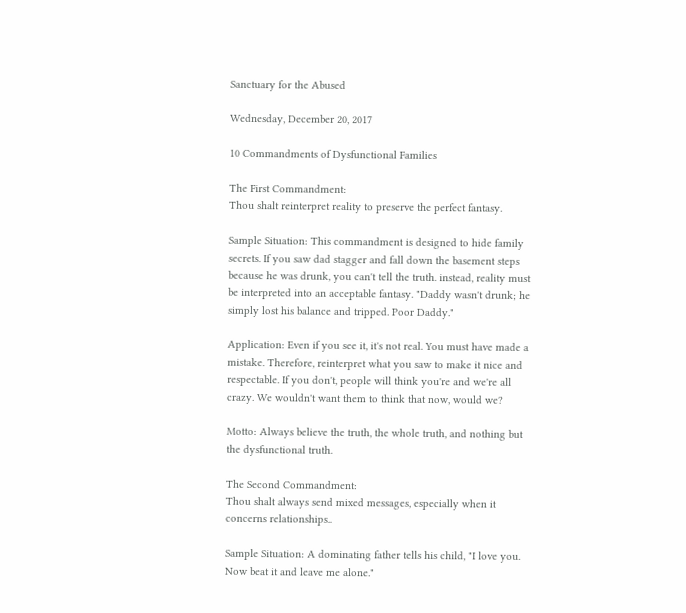Sanctuary for the Abused

Wednesday, December 20, 2017

10 Commandments of Dysfunctional Families

The First Commandment:
Thou shalt reinterpret reality to preserve the perfect fantasy.

Sample Situation: This commandment is designed to hide family secrets. If you saw dad stagger and fall down the basement steps because he was drunk, you can't tell the truth. instead, reality must be interpreted into an acceptable fantasy. "Daddy wasn't drunk; he simply lost his balance and tripped. Poor Daddy."

Application: Even if you see it, it's not real. You must have made a mistake. Therefore, reinterpret what you saw to make it nice and respectable. If you don't, people will think you're and we're all crazy. We wouldn't want them to think that now, would we?

Motto: Always believe the truth, the whole truth, and nothing but the dysfunctional truth.

The Second Commandment:
Thou shalt always send mixed messages, especially when it concerns relationships..

Sample Situation: A dominating father tells his child, "I love you. Now beat it and leave me alone."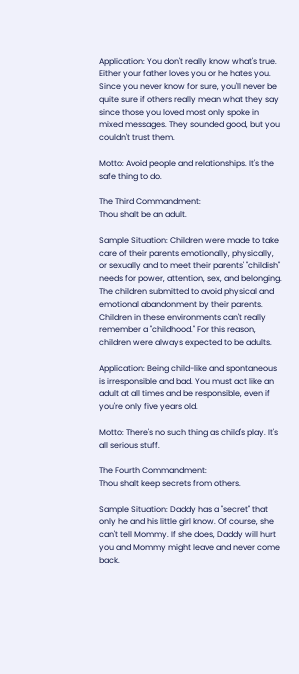Application: You don't really know what's true. Either your father loves you or he hates you. Since you never know for sure, you'll never be quite sure if others really mean what they say since those you loved most only spoke in mixed messages. They sounded good, but you couldn't trust them.

Motto: Avoid people and relationships. It's the safe thing to do.

The Third Commandment:
Thou shalt be an adult.

Sample Situation: Children were made to take care of their parents emotionally, physically, or sexually and to meet their parents' "childish" needs for power, attention, sex, and belonging. The children submitted to avoid physical and emotional abandonment by their parents. Children in these environments can't really remember a "childhood." For this reason, children were always expected to be adults.

Application: Being child-like and spontaneous is irresponsible and bad. You must act like an adult at all times and be responsible, even if you're only five years old.

Motto: There's no such thing as child's play. It's all serious stuff.

The Fourth Commandment:
Thou shalt keep secrets from others.

Sample Situation: Daddy has a "secret" that only he and his little girl know. Of course, she can't tell Mommy. If she does, Daddy will hurt you and Mommy might leave and never come back.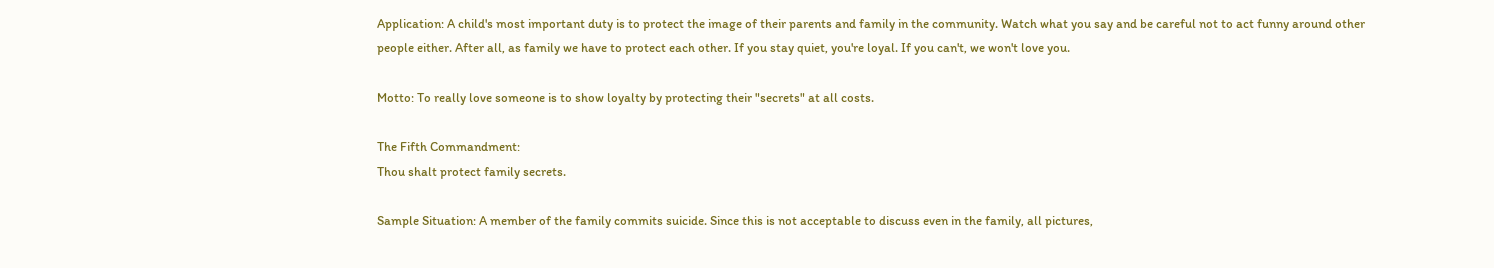Application: A child's most important duty is to protect the image of their parents and family in the community. Watch what you say and be careful not to act funny around other people either. After all, as family we have to protect each other. If you stay quiet, you're loyal. If you can't, we won't love you.

Motto: To really love someone is to show loyalty by protecting their "secrets" at all costs.

The Fifth Commandment:
Thou shalt protect family secrets.

Sample Situation: A member of the family commits suicide. Since this is not acceptable to discuss even in the family, all pictures,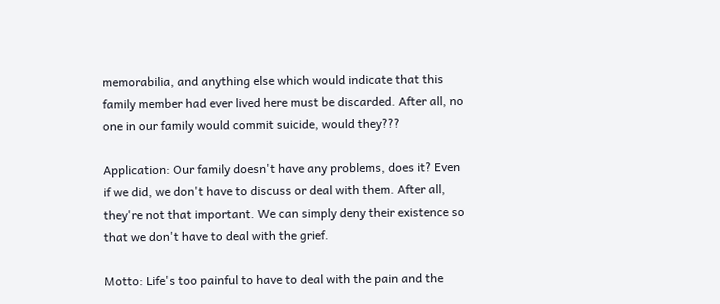memorabilia, and anything else which would indicate that this family member had ever lived here must be discarded. After all, no one in our family would commit suicide, would they???

Application: Our family doesn't have any problems, does it? Even if we did, we don't have to discuss or deal with them. After all, they're not that important. We can simply deny their existence so that we don't have to deal with the grief.

Motto: Life's too painful to have to deal with the pain and the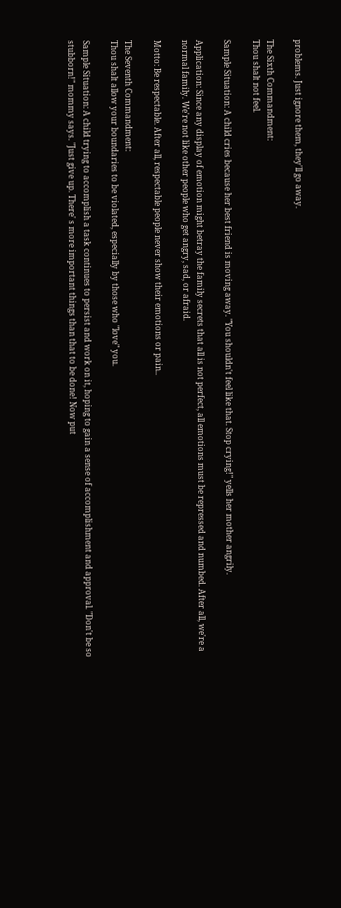problems. Just ignore them, they'll go away.

The Sixth Commandment:
Thou shalt not feel.

Sample Situation: A child cries because her best friend is moving away. "You shouldn't feel like that. Stop crying!" yells her mother angrily.

Application: Since any display of emotion might betray the family secrets that all is not perfect, all emotions must be repressed and numbed. After all, we're a normal family. We're not like other people who get angry, sad, or afraid.

Motto: Be respectable. After all, respectable people never show their emotions or pain..

The Seventh Commandment:
Thou shalt allow your boundaries to be violated, especially by those who "love" you.

Sample Situation: A child trying to accomplish a task continues to persist and work on it, hoping to gain a sense of accomplishment and approval. "Don't be so stubborn!" mommy says. "Just give up. There' s more important things than that to be done! Now put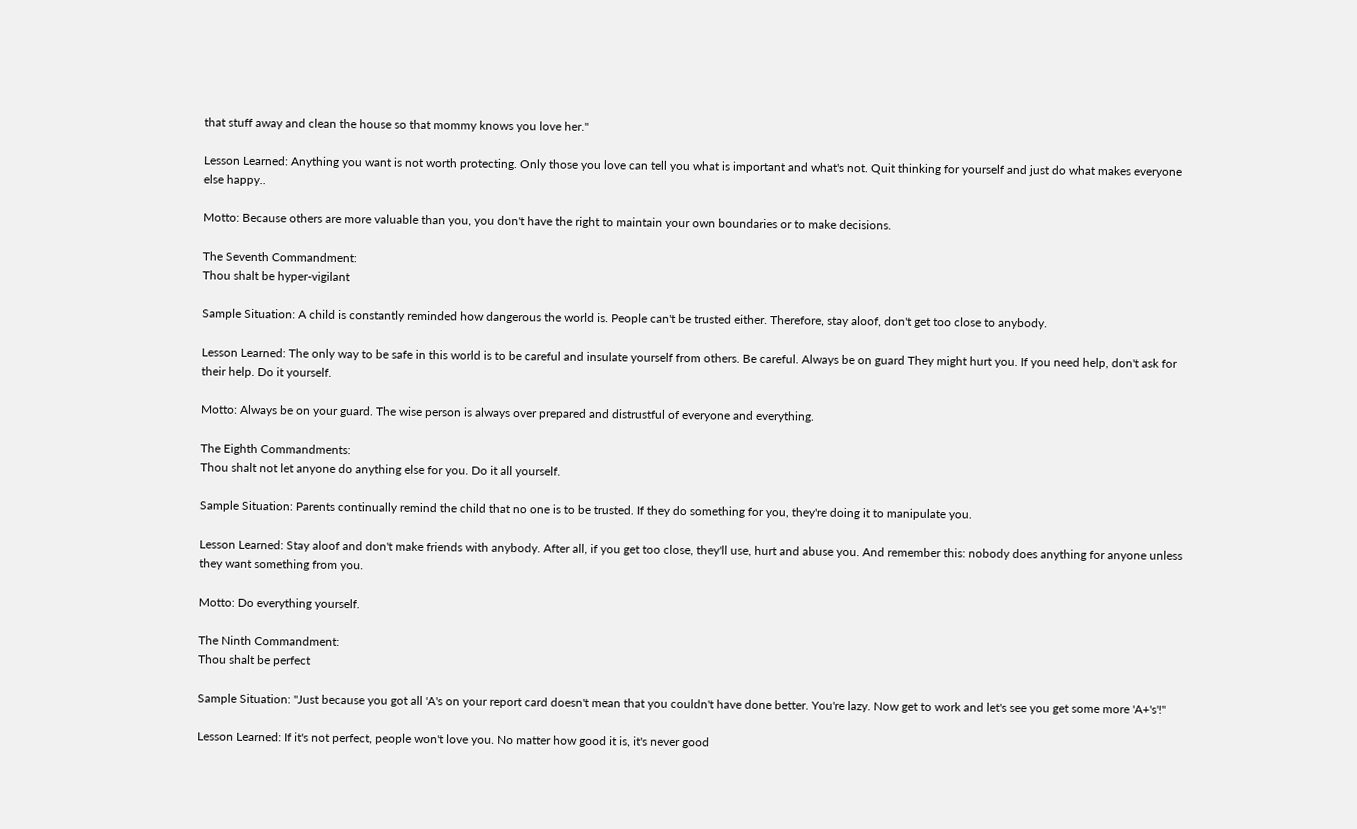that stuff away and clean the house so that mommy knows you love her."

Lesson Learned: Anything you want is not worth protecting. Only those you love can tell you what is important and what's not. Quit thinking for yourself and just do what makes everyone else happy..

Motto: Because others are more valuable than you, you don't have the right to maintain your own boundaries or to make decisions.

The Seventh Commandment:
Thou shalt be hyper-vigilant

Sample Situation: A child is constantly reminded how dangerous the world is. People can't be trusted either. Therefore, stay aloof, don't get too close to anybody.

Lesson Learned: The only way to be safe in this world is to be careful and insulate yourself from others. Be careful. Always be on guard They might hurt you. If you need help, don't ask for their help. Do it yourself.

Motto: Always be on your guard. The wise person is always over prepared and distrustful of everyone and everything.

The Eighth Commandments:
Thou shalt not let anyone do anything else for you. Do it all yourself.

Sample Situation: Parents continually remind the child that no one is to be trusted. If they do something for you, they're doing it to manipulate you.

Lesson Learned: Stay aloof and don't make friends with anybody. After all, if you get too close, they'll use, hurt and abuse you. And remember this: nobody does anything for anyone unless they want something from you.

Motto: Do everything yourself.

The Ninth Commandment:
Thou shalt be perfect

Sample Situation: "Just because you got all 'A's on your report card doesn't mean that you couldn't have done better. You're lazy. Now get to work and let's see you get some more 'A+'s'!"

Lesson Learned: If it's not perfect, people won't love you. No matter how good it is, it's never good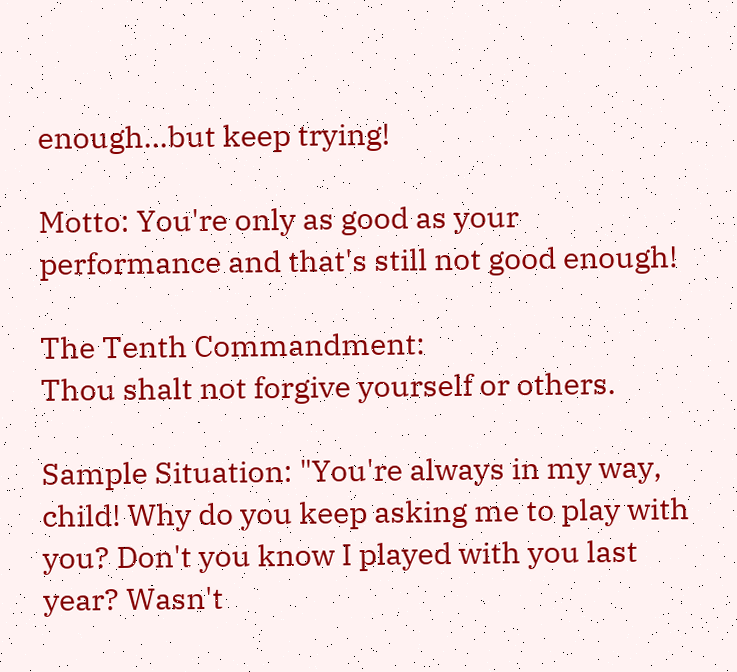enough...but keep trying!

Motto: You're only as good as your performance and that's still not good enough!

The Tenth Commandment:
Thou shalt not forgive yourself or others.

Sample Situation: "You're always in my way, child! Why do you keep asking me to play with you? Don't you know I played with you last year? Wasn't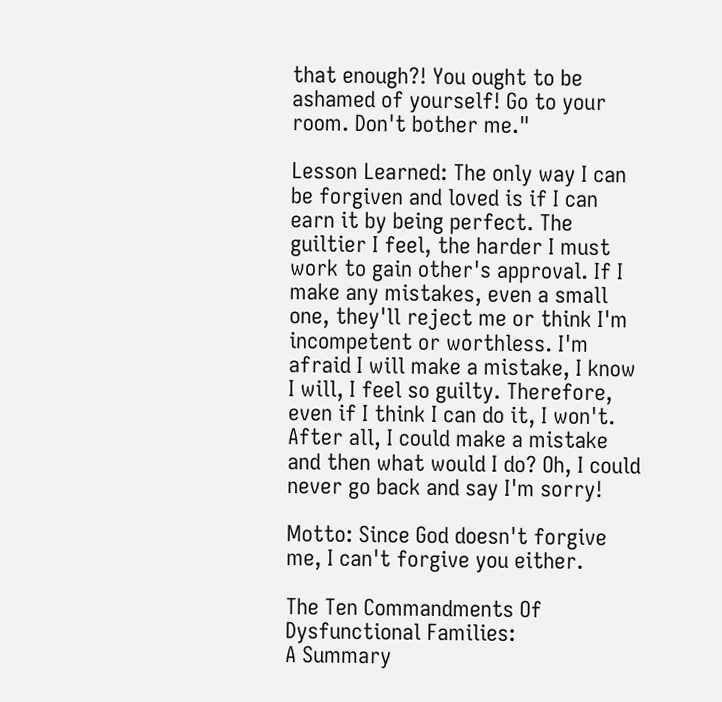that enough?! You ought to be ashamed of yourself! Go to your room. Don't bother me."

Lesson Learned: The only way I can be forgiven and loved is if I can earn it by being perfect. The guiltier I feel, the harder I must work to gain other's approval. If I make any mistakes, even a small one, they'll reject me or think I'm incompetent or worthless. I'm afraid I will make a mistake, I know I will, I feel so guilty. Therefore, even if I think I can do it, I won't. After all, I could make a mistake and then what would I do? Oh, I could never go back and say I'm sorry!

Motto: Since God doesn't forgive me, I can't forgive you either.

The Ten Commandments Of Dysfunctional Families:
A Summary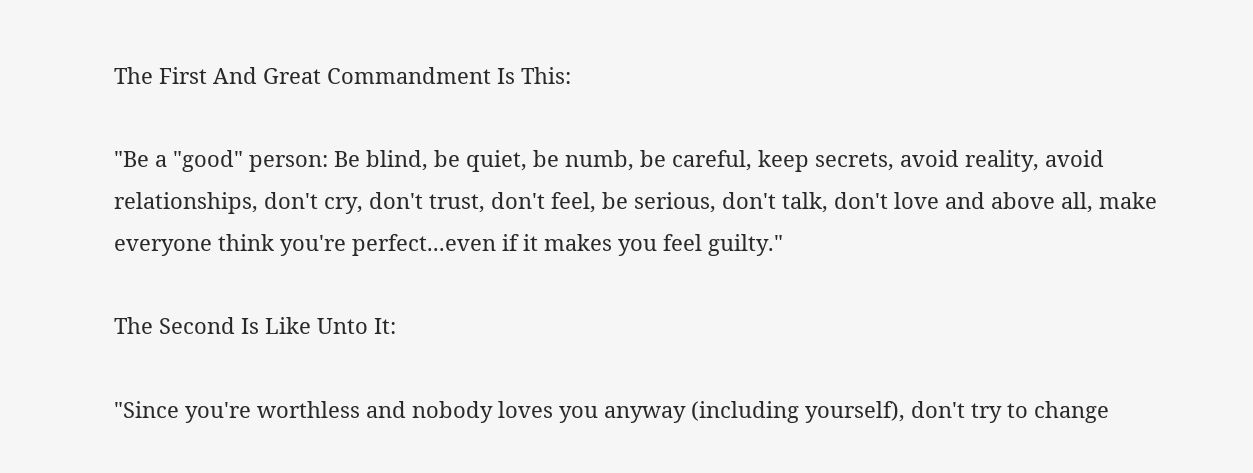The First And Great Commandment Is This:

"Be a "good" person: Be blind, be quiet, be numb, be careful, keep secrets, avoid reality, avoid relationships, don't cry, don't trust, don't feel, be serious, don't talk, don't love and above all, make everyone think you're perfect...even if it makes you feel guilty."

The Second Is Like Unto It:

"Since you're worthless and nobody loves you anyway (including yourself), don't try to change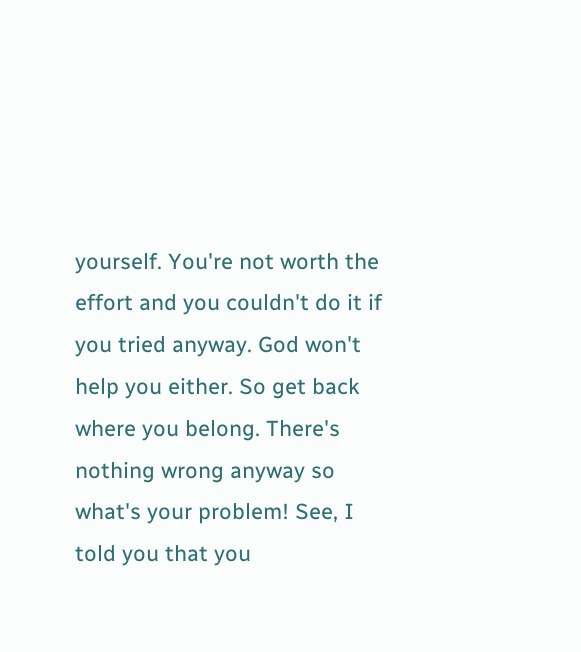yourself. You're not worth the effort and you couldn't do it if you tried anyway. God won't help you either. So get back where you belong. There's nothing wrong anyway so what's your problem! See, I told you that you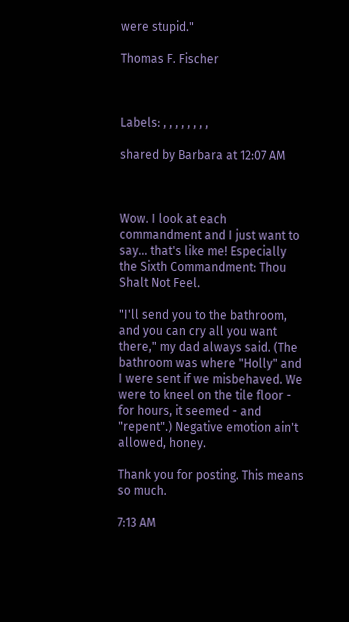were stupid."

Thomas F. Fischer



Labels: , , , , , , , ,

shared by Barbara at 12:07 AM



Wow. I look at each commandment and I just want to say... that's like me! Especially the Sixth Commandment: Thou Shalt Not Feel.

"I'll send you to the bathroom, and you can cry all you want there," my dad always said. (The bathroom was where "Holly" and I were sent if we misbehaved. We were to kneel on the tile floor - for hours, it seemed - and "repent".) Negative emotion ain't allowed, honey.

Thank you for posting. This means so much.

7:13 AM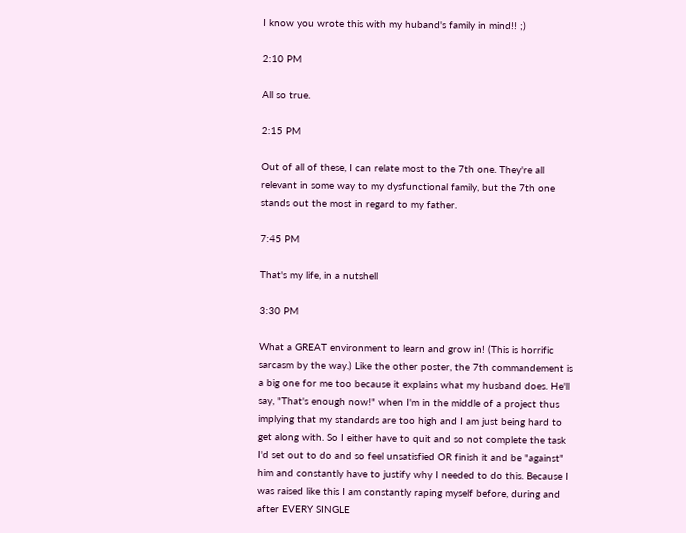I know you wrote this with my huband's family in mind!! ;)

2:10 PM

All so true.

2:15 PM

Out of all of these, I can relate most to the 7th one. They're all relevant in some way to my dysfunctional family, but the 7th one stands out the most in regard to my father.

7:45 PM

That's my life, in a nutshell

3:30 PM

What a GREAT environment to learn and grow in! (This is horrific sarcasm by the way.) Like the other poster, the 7th commandement is a big one for me too because it explains what my husband does. He'll say, "That's enough now!" when I'm in the middle of a project thus implying that my standards are too high and I am just being hard to get along with. So I either have to quit and so not complete the task I'd set out to do and so feel unsatisfied OR finish it and be "against" him and constantly have to justify why I needed to do this. Because I was raised like this I am constantly raping myself before, during and after EVERY SINGLE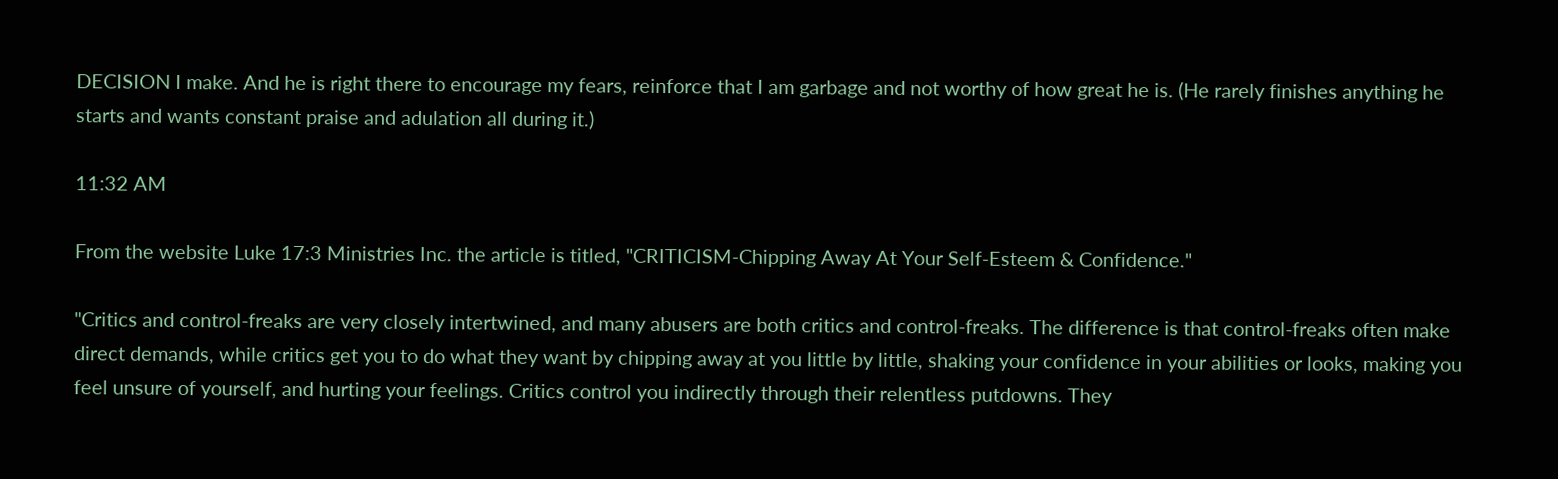DECISION I make. And he is right there to encourage my fears, reinforce that I am garbage and not worthy of how great he is. (He rarely finishes anything he starts and wants constant praise and adulation all during it.)

11:32 AM

From the website Luke 17:3 Ministries Inc. the article is titled, "CRITICISM-Chipping Away At Your Self-Esteem & Confidence."

"Critics and control-freaks are very closely intertwined, and many abusers are both critics and control-freaks. The difference is that control-freaks often make direct demands, while critics get you to do what they want by chipping away at you little by little, shaking your confidence in your abilities or looks, making you feel unsure of yourself, and hurting your feelings. Critics control you indirectly through their relentless putdowns. They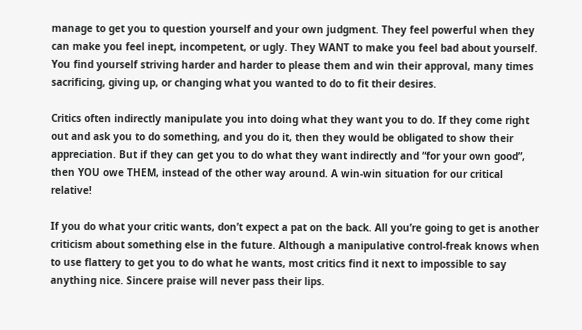manage to get you to question yourself and your own judgment. They feel powerful when they can make you feel inept, incompetent, or ugly. They WANT to make you feel bad about yourself. You find yourself striving harder and harder to please them and win their approval, many times sacrificing, giving up, or changing what you wanted to do to fit their desires.

Critics often indirectly manipulate you into doing what they want you to do. If they come right out and ask you to do something, and you do it, then they would be obligated to show their appreciation. But if they can get you to do what they want indirectly and “for your own good”, then YOU owe THEM, instead of the other way around. A win-win situation for our critical relative!

If you do what your critic wants, don’t expect a pat on the back. All you’re going to get is another criticism about something else in the future. Although a manipulative control-freak knows when to use flattery to get you to do what he wants, most critics find it next to impossible to say anything nice. Sincere praise will never pass their lips.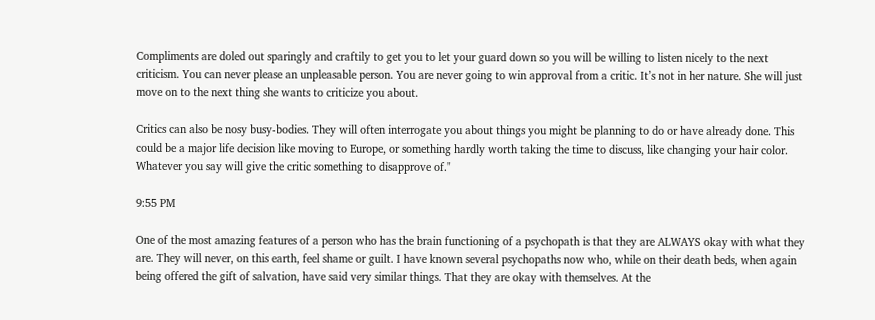Compliments are doled out sparingly and craftily to get you to let your guard down so you will be willing to listen nicely to the next criticism. You can never please an unpleasable person. You are never going to win approval from a critic. It’s not in her nature. She will just move on to the next thing she wants to criticize you about.

Critics can also be nosy busy-bodies. They will often interrogate you about things you might be planning to do or have already done. This could be a major life decision like moving to Europe, or something hardly worth taking the time to discuss, like changing your hair color. Whatever you say will give the critic something to disapprove of."

9:55 PM

One of the most amazing features of a person who has the brain functioning of a psychopath is that they are ALWAYS okay with what they are. They will never, on this earth, feel shame or guilt. I have known several psychopaths now who, while on their death beds, when again being offered the gift of salvation, have said very similar things. That they are okay with themselves. At the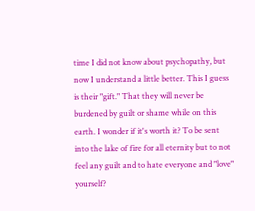time I did not know about psychopathy, but now I understand a little better. This I guess is their "gift." That they will never be burdened by guilt or shame while on this earth. I wonder if it's worth it? To be sent into the lake of fire for all eternity but to not feel any guilt and to hate everyone and "love" yourself?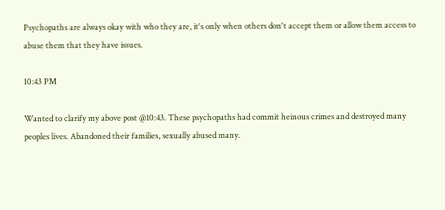Psychopaths are always okay with who they are, it's only when others don't accept them or allow them access to abuse them that they have issues.

10:43 PM

Wanted to clarify my above post @10:43. These psychopaths had commit heinous crimes and destroyed many peoples lives. Abandoned their families, sexually abused many.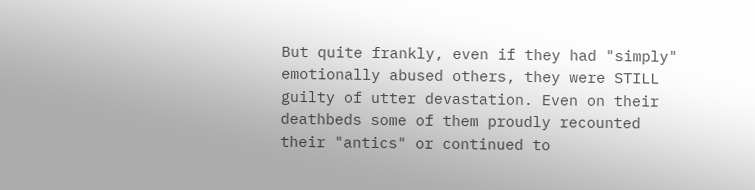But quite frankly, even if they had "simply" emotionally abused others, they were STILL guilty of utter devastation. Even on their deathbeds some of them proudly recounted their "antics" or continued to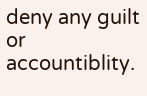deny any guilt or accountiblity.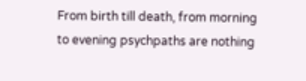From birth till death, from morning to evening psychpaths are nothing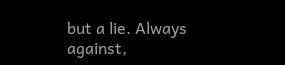but a lie. Always against,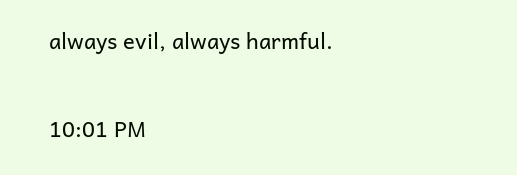always evil, always harmful.

10:01 PM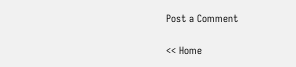Post a Comment

<< Home